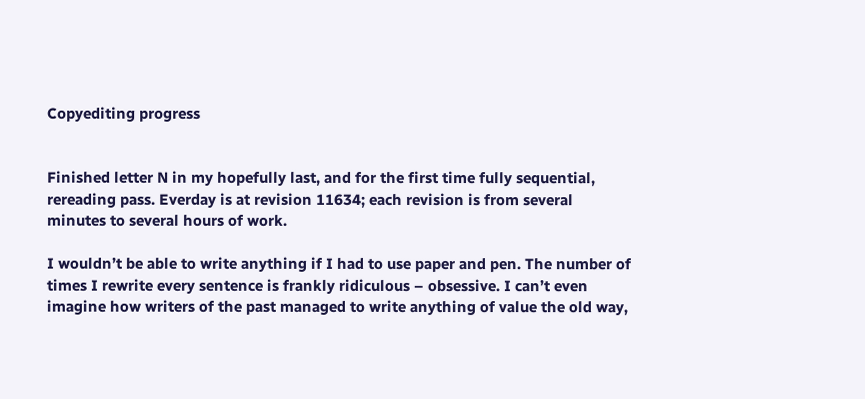Copyediting progress


Finished letter N in my hopefully last, and for the first time fully sequential, rereading pass. Everday is at revision 11634; each revision is from several minutes to several hours of work.

I wouldn’t be able to write anything if I had to use paper and pen. The number of times I rewrite every sentence is frankly ridiculous – obsessive. I can’t even imagine how writers of the past managed to write anything of value the old way,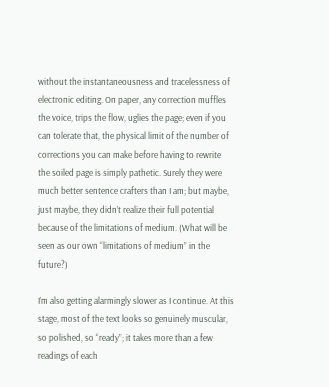without the instantaneousness and tracelessness of electronic editing. On paper, any correction muffles the voice, trips the flow, uglies the page; even if you can tolerate that, the physical limit of the number of corrections you can make before having to rewrite the soiled page is simply pathetic. Surely they were much better sentence crafters than I am; but maybe, just maybe, they didn’t realize their full potential because of the limitations of medium. (What will be seen as our own “limitations of medium” in the future?)

I’m also getting alarmingly slower as I continue. At this stage, most of the text looks so genuinely muscular, so polished, so “ready”; it takes more than a few readings of each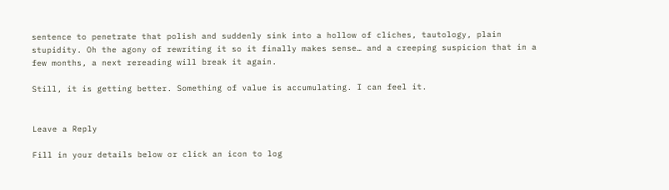sentence to penetrate that polish and suddenly sink into a hollow of cliches, tautology, plain stupidity. Oh the agony of rewriting it so it finally makes sense… and a creeping suspicion that in a few months, a next rereading will break it again.

Still, it is getting better. Something of value is accumulating. I can feel it.


Leave a Reply

Fill in your details below or click an icon to log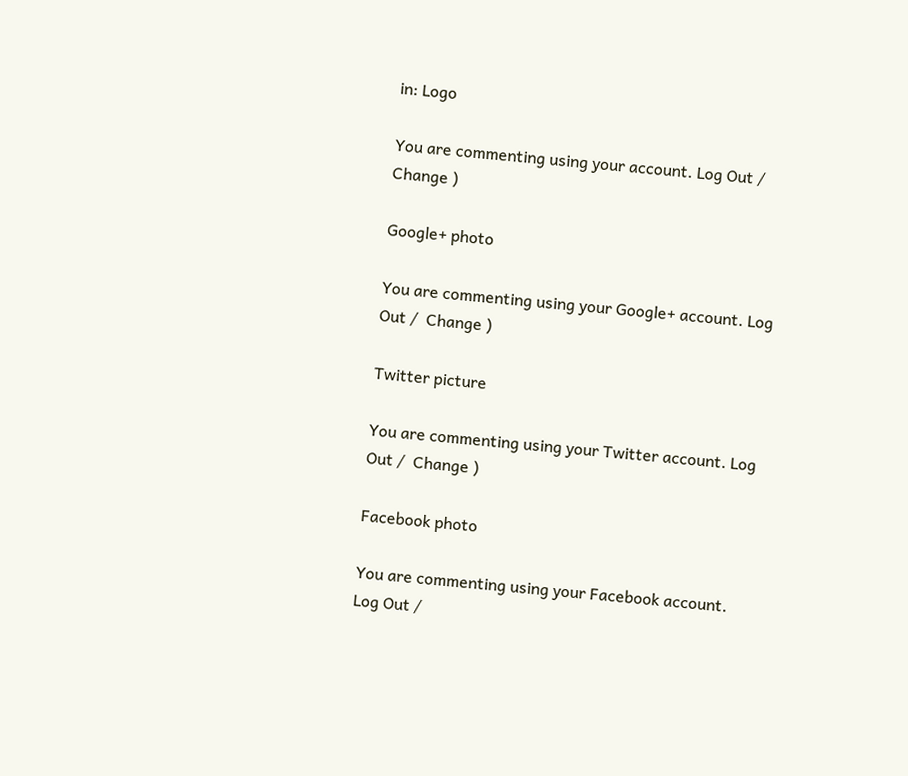in: Logo

You are commenting using your account. Log Out /  Change )

Google+ photo

You are commenting using your Google+ account. Log Out /  Change )

Twitter picture

You are commenting using your Twitter account. Log Out /  Change )

Facebook photo

You are commenting using your Facebook account. Log Out /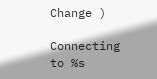Change )

Connecting to %s